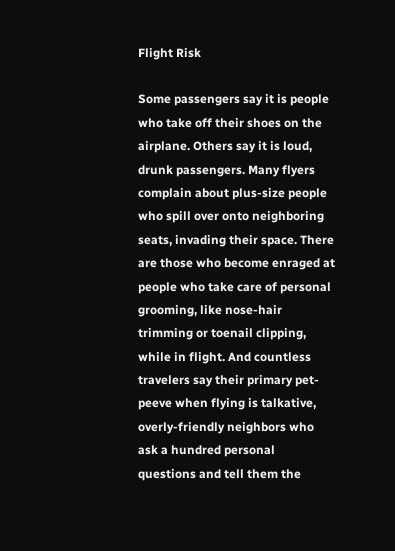Flight Risk

Some passengers say it is people who take off their shoes on the airplane. Others say it is loud, drunk passengers. Many flyers complain about plus-size people who spill over onto neighboring seats, invading their space. There are those who become enraged at people who take care of personal grooming, like nose-hair trimming or toenail clipping, while in flight. And countless travelers say their primary pet-peeve when flying is talkative, overly-friendly neighbors who ask a hundred personal questions and tell them the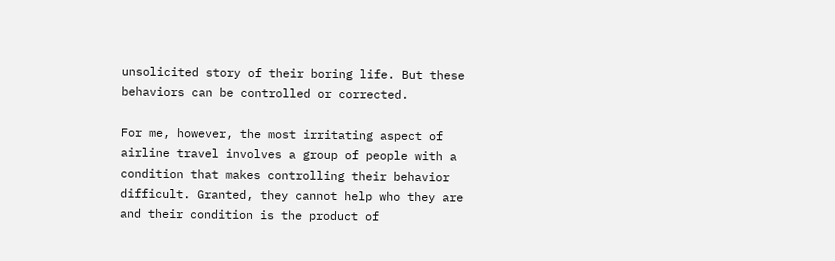unsolicited story of their boring life. But these behaviors can be controlled or corrected.

For me, however, the most irritating aspect of airline travel involves a group of people with a condition that makes controlling their behavior difficult. Granted, they cannot help who they are and their condition is the product of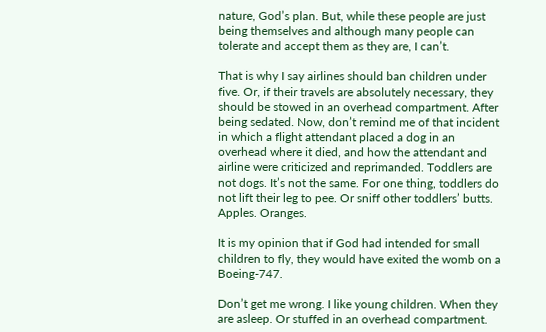nature, God’s plan. But, while these people are just being themselves and although many people can tolerate and accept them as they are, I can’t.

That is why I say airlines should ban children under five. Or, if their travels are absolutely necessary, they should be stowed in an overhead compartment. After being sedated. Now, don’t remind me of that incident in which a flight attendant placed a dog in an overhead where it died, and how the attendant and airline were criticized and reprimanded. Toddlers are not dogs. It’s not the same. For one thing, toddlers do not lift their leg to pee. Or sniff other toddlers’ butts. Apples. Oranges.

It is my opinion that if God had intended for small children to fly, they would have exited the womb on a Boeing-747.

Don’t get me wrong. I like young children. When they are asleep. Or stuffed in an overhead compartment.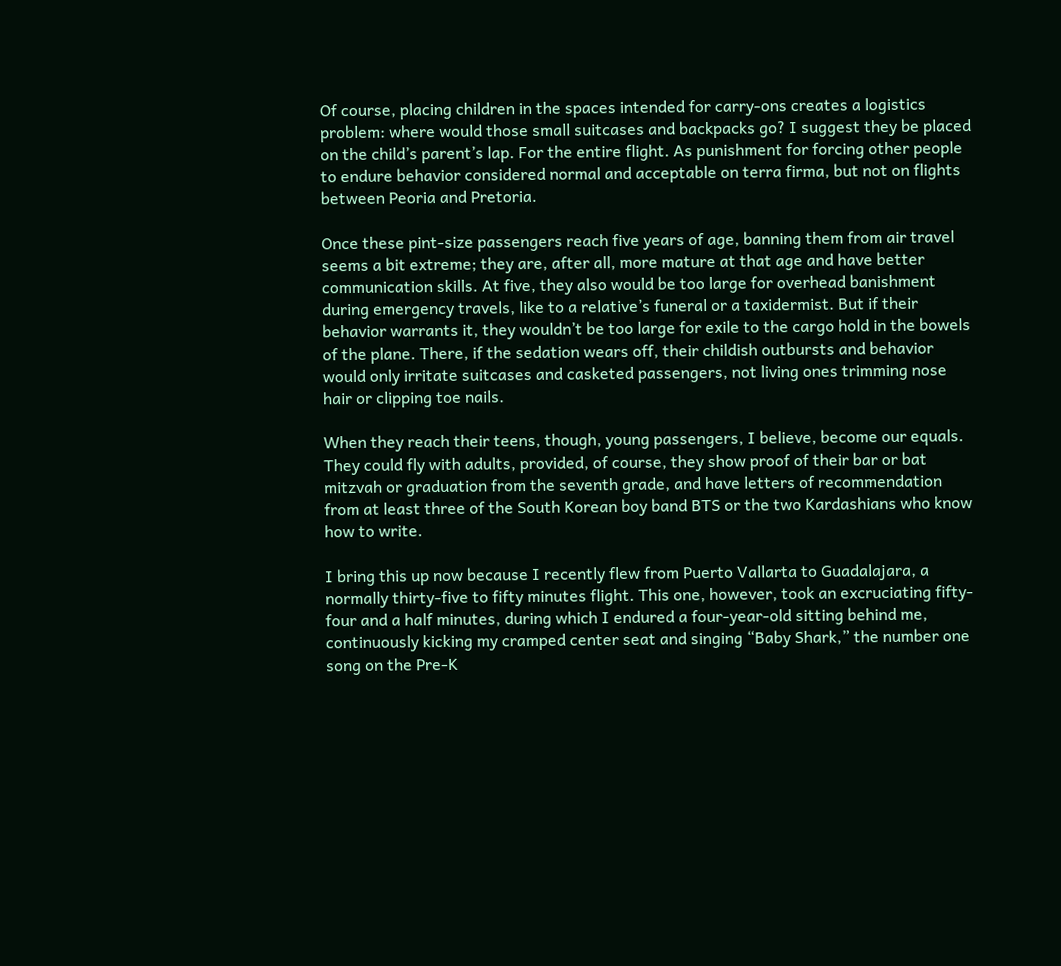Of course, placing children in the spaces intended for carry-ons creates a logistics problem: where would those small suitcases and backpacks go? I suggest they be placed on the child’s parent’s lap. For the entire flight. As punishment for forcing other people to endure behavior considered normal and acceptable on terra firma, but not on flights between Peoria and Pretoria.

Once these pint-size passengers reach five years of age, banning them from air travel seems a bit extreme; they are, after all, more mature at that age and have better communication skills. At five, they also would be too large for overhead banishment during emergency travels, like to a relative’s funeral or a taxidermist. But if their behavior warrants it, they wouldn’t be too large for exile to the cargo hold in the bowels of the plane. There, if the sedation wears off, their childish outbursts and behavior would only irritate suitcases and casketed passengers, not living ones trimming nose hair or clipping toe nails.

When they reach their teens, though, young passengers, I believe, become our equals. They could fly with adults, provided, of course, they show proof of their bar or bat mitzvah or graduation from the seventh grade, and have letters of recommendation from at least three of the South Korean boy band BTS or the two Kardashians who know how to write.

I bring this up now because I recently flew from Puerto Vallarta to Guadalajara, a normally thirty-five to fifty minutes flight. This one, however, took an excruciating fifty-four and a half minutes, during which I endured a four-year-old sitting behind me, continuously kicking my cramped center seat and singing “Baby Shark,” the number one song on the Pre-K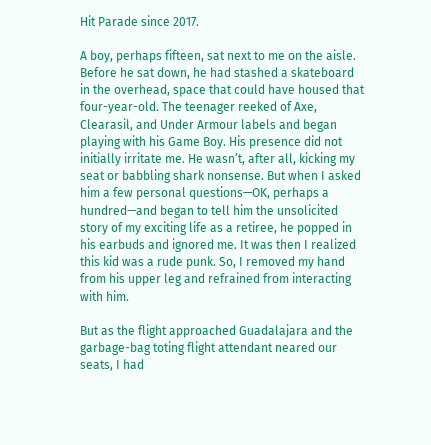Hit Parade since 2017.

A boy, perhaps fifteen, sat next to me on the aisle. Before he sat down, he had stashed a skateboard in the overhead, space that could have housed that four-year-old. The teenager reeked of Axe, Clearasil, and Under Armour labels and began playing with his Game Boy. His presence did not initially irritate me. He wasn’t, after all, kicking my seat or babbling shark nonsense. But when I asked him a few personal questions—OK, perhaps a hundred—and began to tell him the unsolicited story of my exciting life as a retiree, he popped in his earbuds and ignored me. It was then I realized this kid was a rude punk. So, I removed my hand from his upper leg and refrained from interacting with him.

But as the flight approached Guadalajara and the garbage-bag toting flight attendant neared our seats, I had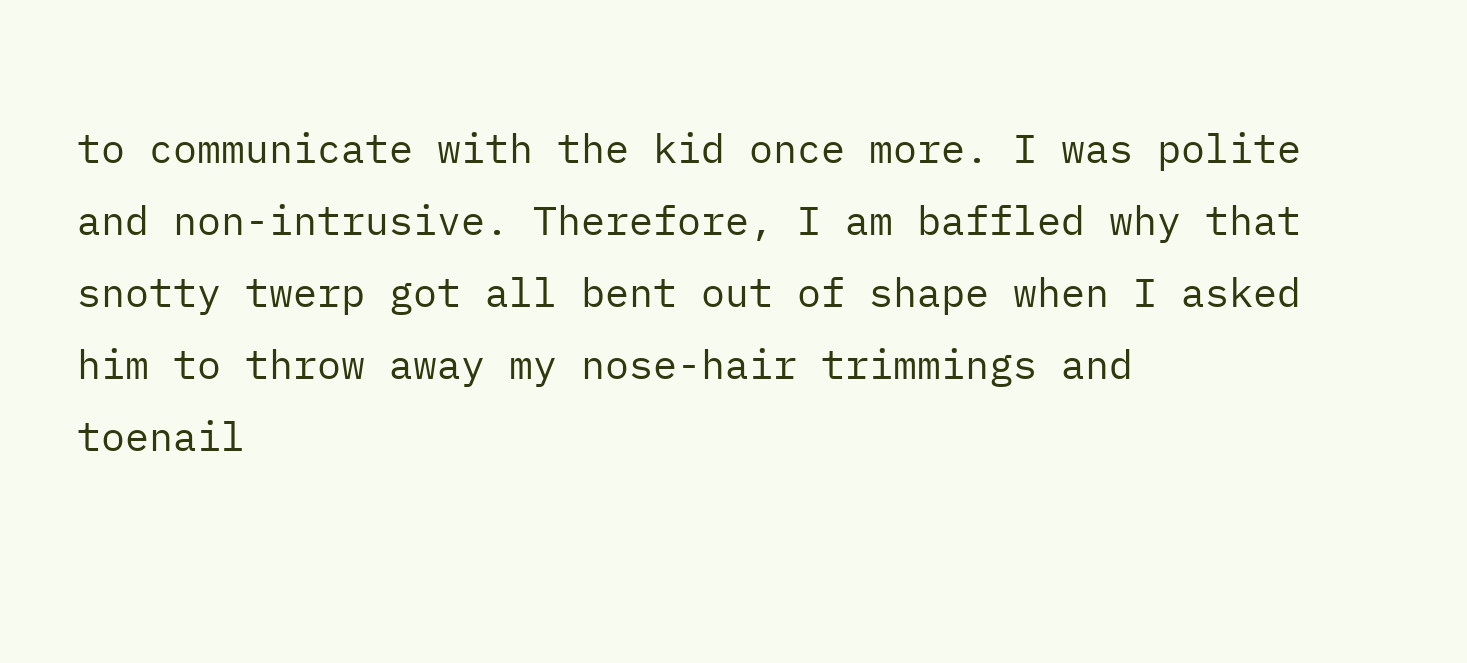to communicate with the kid once more. I was polite and non-intrusive. Therefore, I am baffled why that snotty twerp got all bent out of shape when I asked him to throw away my nose-hair trimmings and toenail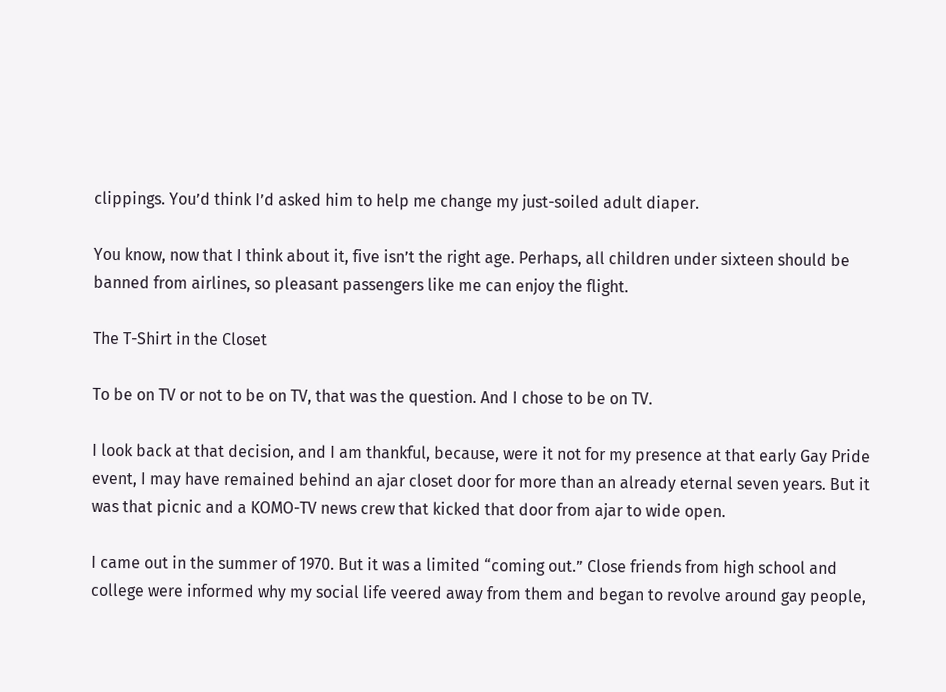clippings. You’d think I’d asked him to help me change my just-soiled adult diaper.

You know, now that I think about it, five isn’t the right age. Perhaps, all children under sixteen should be banned from airlines, so pleasant passengers like me can enjoy the flight.

The T-Shirt in the Closet

To be on TV or not to be on TV, that was the question. And I chose to be on TV.

I look back at that decision, and I am thankful, because, were it not for my presence at that early Gay Pride event, I may have remained behind an ajar closet door for more than an already eternal seven years. But it was that picnic and a KOMO-TV news crew that kicked that door from ajar to wide open.

I came out in the summer of 1970. But it was a limited “coming out.” Close friends from high school and college were informed why my social life veered away from them and began to revolve around gay people,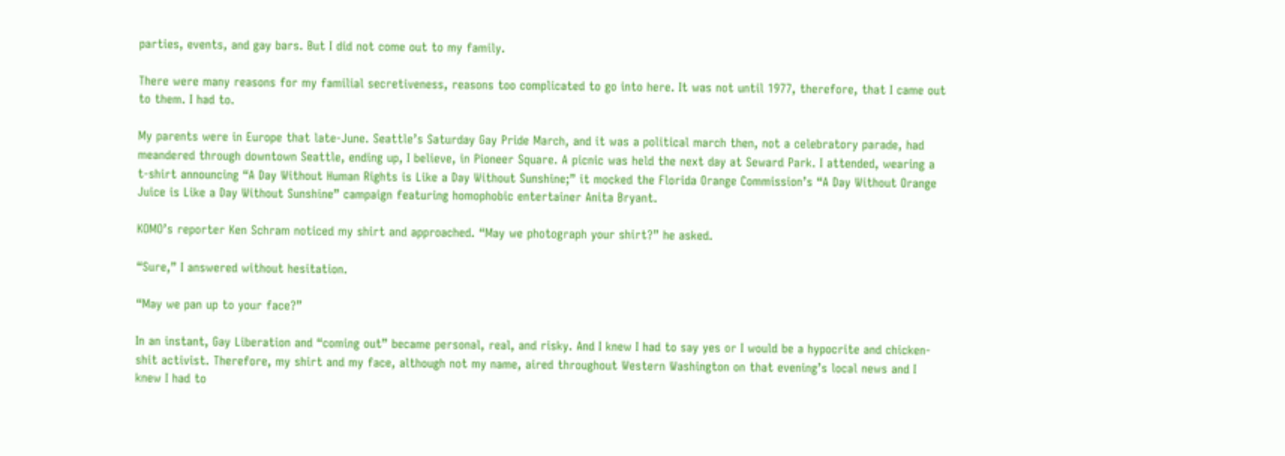parties, events, and gay bars. But I did not come out to my family.

There were many reasons for my familial secretiveness, reasons too complicated to go into here. It was not until 1977, therefore, that I came out to them. I had to.

My parents were in Europe that late-June. Seattle’s Saturday Gay Pride March, and it was a political march then, not a celebratory parade, had meandered through downtown Seattle, ending up, I believe, in Pioneer Square. A picnic was held the next day at Seward Park. I attended, wearing a t-shirt announcing “A Day Without Human Rights is Like a Day Without Sunshine;” it mocked the Florida Orange Commission’s “A Day Without Orange Juice is Like a Day Without Sunshine” campaign featuring homophobic entertainer Anita Bryant.

KOMO’s reporter Ken Schram noticed my shirt and approached. “May we photograph your shirt?” he asked.

“Sure,” I answered without hesitation.

“May we pan up to your face?”

In an instant, Gay Liberation and “coming out” became personal, real, and risky. And I knew I had to say yes or I would be a hypocrite and chicken-shit activist. Therefore, my shirt and my face, although not my name, aired throughout Western Washington on that evening’s local news and I knew I had to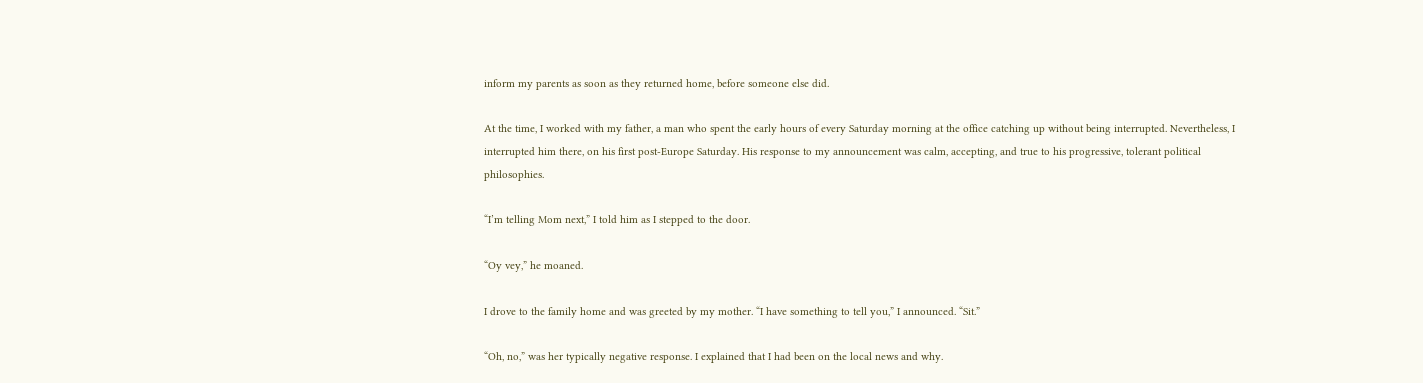inform my parents as soon as they returned home, before someone else did.

At the time, I worked with my father, a man who spent the early hours of every Saturday morning at the office catching up without being interrupted. Nevertheless, I interrupted him there, on his first post-Europe Saturday. His response to my announcement was calm, accepting, and true to his progressive, tolerant political philosophies.

“I’m telling Mom next,” I told him as I stepped to the door.

“Oy vey,” he moaned.

I drove to the family home and was greeted by my mother. “I have something to tell you,” I announced. “Sit.”

“Oh, no,” was her typically negative response. I explained that I had been on the local news and why.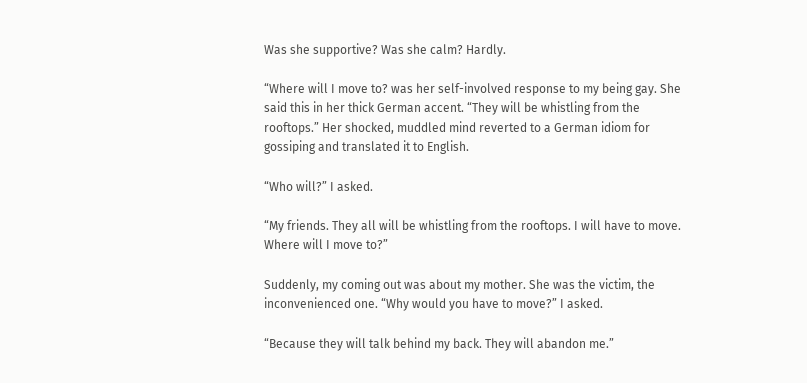Was she supportive? Was she calm? Hardly.

“Where will I move to? was her self-involved response to my being gay. She said this in her thick German accent. “They will be whistling from the rooftops.” Her shocked, muddled mind reverted to a German idiom for gossiping and translated it to English.

“Who will?” I asked.

“My friends. They all will be whistling from the rooftops. I will have to move. Where will I move to?”

Suddenly, my coming out was about my mother. She was the victim, the inconvenienced one. “Why would you have to move?” I asked.

“Because they will talk behind my back. They will abandon me.”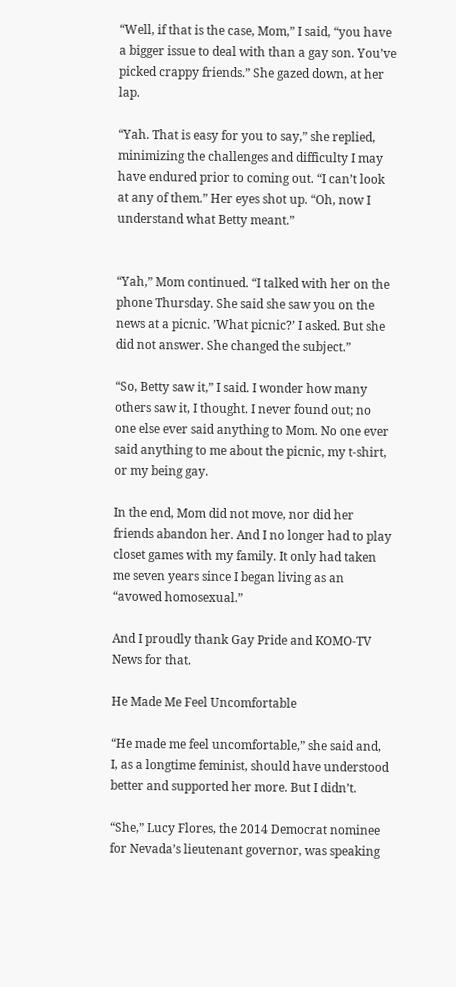“Well, if that is the case, Mom,” I said, “you have a bigger issue to deal with than a gay son. You’ve picked crappy friends.” She gazed down, at her lap.

“Yah. That is easy for you to say,” she replied, minimizing the challenges and difficulty I may have endured prior to coming out. “I can’t look at any of them.” Her eyes shot up. “Oh, now I understand what Betty meant.”


“Yah,” Mom continued. “I talked with her on the phone Thursday. She said she saw you on the news at a picnic. ’What picnic?’ I asked. But she did not answer. She changed the subject.”

“So, Betty saw it,” I said. I wonder how many others saw it, I thought. I never found out; no one else ever said anything to Mom. No one ever said anything to me about the picnic, my t-shirt, or my being gay.

In the end, Mom did not move, nor did her friends abandon her. And I no longer had to play closet games with my family. It only had taken me seven years since I began living as an “avowed homosexual.”

And I proudly thank Gay Pride and KOMO-TV News for that.

He Made Me Feel Uncomfortable

“He made me feel uncomfortable,” she said and, I, as a longtime feminist, should have understood better and supported her more. But I didn’t.

“She,” Lucy Flores, the 2014 Democrat nominee for Nevada’s lieutenant governor, was speaking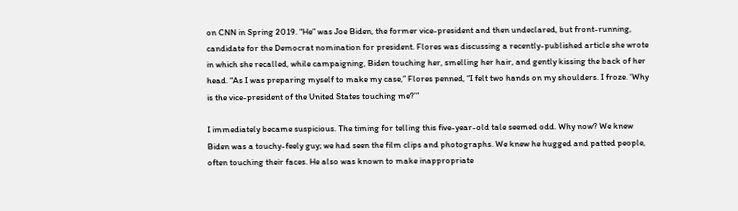on CNN in Spring 2019. “He” was Joe Biden, the former vice-president and then undeclared, but front-running, candidate for the Democrat nomination for president. Flores was discussing a recently-published article she wrote in which she recalled, while campaigning, Biden touching her, smelling her hair, and gently kissing the back of her head. “As I was preparing myself to make my case,” Flores penned, “I felt two hands on my shoulders. I froze. ‘Why is the vice-president of the United States touching me?’”

I immediately became suspicious. The timing for telling this five-year-old tale seemed odd. Why now? We knew Biden was a touchy-feely guy; we had seen the film clips and photographs. We knew he hugged and patted people, often touching their faces. He also was known to make inappropriate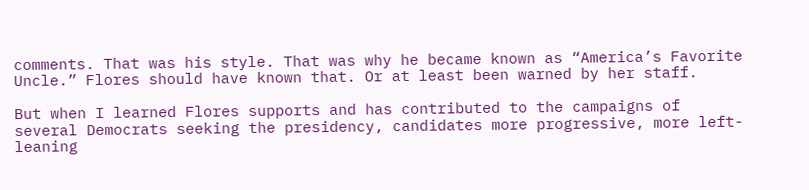comments. That was his style. That was why he became known as “America’s Favorite Uncle.” Flores should have known that. Or at least been warned by her staff.

But when I learned Flores supports and has contributed to the campaigns of several Democrats seeking the presidency, candidates more progressive, more left-leaning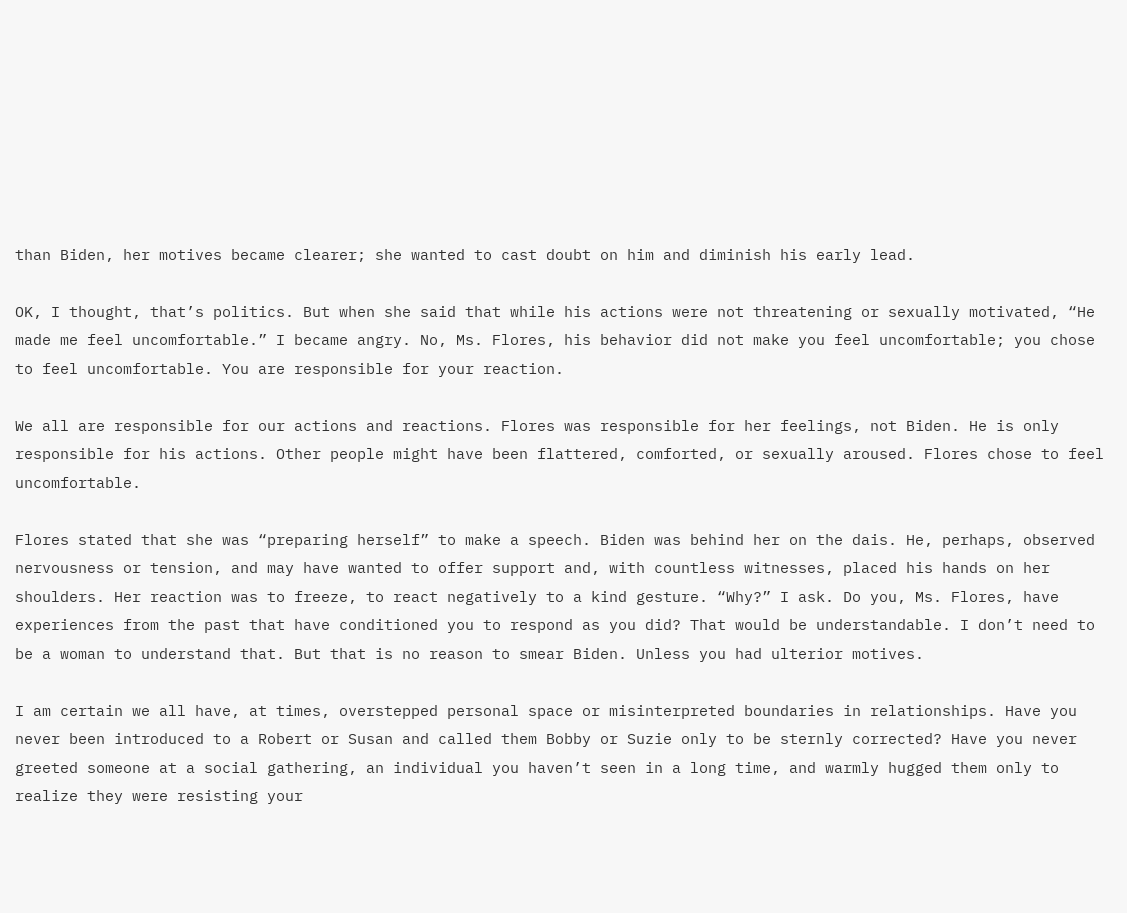than Biden, her motives became clearer; she wanted to cast doubt on him and diminish his early lead.

OK, I thought, that’s politics. But when she said that while his actions were not threatening or sexually motivated, “He made me feel uncomfortable.” I became angry. No, Ms. Flores, his behavior did not make you feel uncomfortable; you chose to feel uncomfortable. You are responsible for your reaction.

We all are responsible for our actions and reactions. Flores was responsible for her feelings, not Biden. He is only responsible for his actions. Other people might have been flattered, comforted, or sexually aroused. Flores chose to feel uncomfortable.

Flores stated that she was “preparing herself” to make a speech. Biden was behind her on the dais. He, perhaps, observed nervousness or tension, and may have wanted to offer support and, with countless witnesses, placed his hands on her shoulders. Her reaction was to freeze, to react negatively to a kind gesture. “Why?” I ask. Do you, Ms. Flores, have experiences from the past that have conditioned you to respond as you did? That would be understandable. I don’t need to be a woman to understand that. But that is no reason to smear Biden. Unless you had ulterior motives.

I am certain we all have, at times, overstepped personal space or misinterpreted boundaries in relationships. Have you never been introduced to a Robert or Susan and called them Bobby or Suzie only to be sternly corrected? Have you never greeted someone at a social gathering, an individual you haven’t seen in a long time, and warmly hugged them only to realize they were resisting your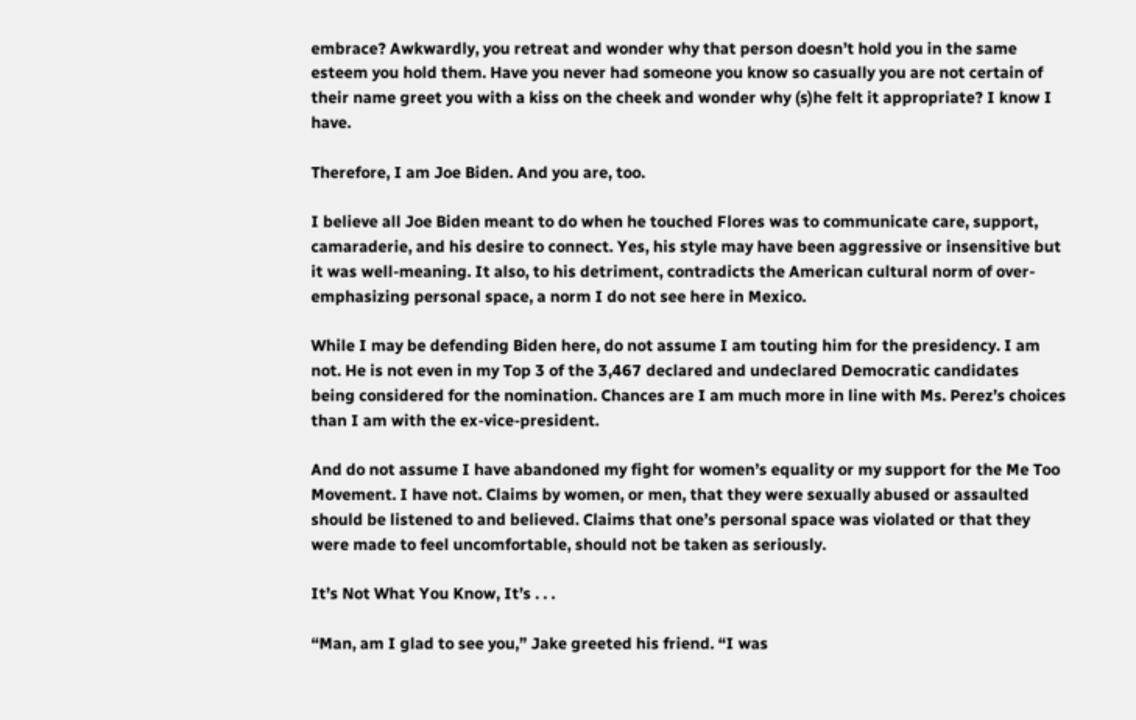embrace? Awkwardly, you retreat and wonder why that person doesn’t hold you in the same esteem you hold them. Have you never had someone you know so casually you are not certain of their name greet you with a kiss on the cheek and wonder why (s)he felt it appropriate? I know I have.

Therefore, I am Joe Biden. And you are, too.

I believe all Joe Biden meant to do when he touched Flores was to communicate care, support, camaraderie, and his desire to connect. Yes, his style may have been aggressive or insensitive but it was well-meaning. It also, to his detriment, contradicts the American cultural norm of over-emphasizing personal space, a norm I do not see here in Mexico.

While I may be defending Biden here, do not assume I am touting him for the presidency. I am not. He is not even in my Top 3 of the 3,467 declared and undeclared Democratic candidates being considered for the nomination. Chances are I am much more in line with Ms. Perez’s choices than I am with the ex-vice-president.

And do not assume I have abandoned my fight for women’s equality or my support for the Me Too Movement. I have not. Claims by women, or men, that they were sexually abused or assaulted should be listened to and believed. Claims that one’s personal space was violated or that they were made to feel uncomfortable, should not be taken as seriously.

It’s Not What You Know, It’s . . .

“Man, am I glad to see you,” Jake greeted his friend. “I was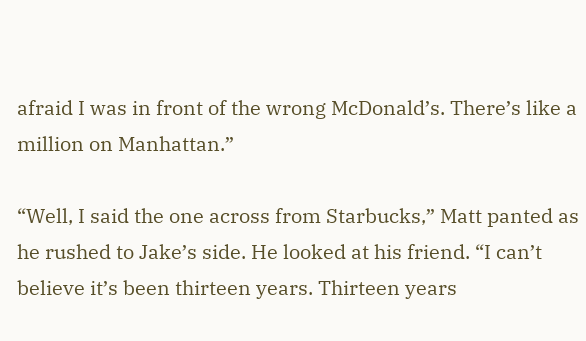afraid I was in front of the wrong McDonald’s. There’s like a million on Manhattan.”

“Well, I said the one across from Starbucks,” Matt panted as he rushed to Jake’s side. He looked at his friend. “I can’t believe it’s been thirteen years. Thirteen years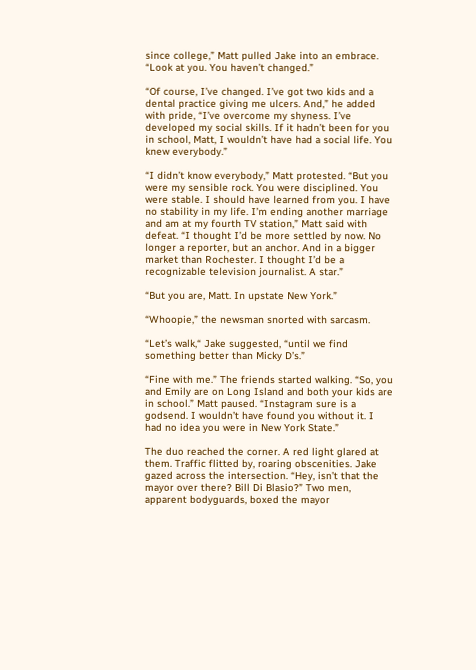since college,” Matt pulled Jake into an embrace. “Look at you. You haven’t changed.”

“Of course, I’ve changed. I’ve got two kids and a dental practice giving me ulcers. And,” he added with pride, “I’ve overcome my shyness. I’ve developed my social skills. If it hadn’t been for you in school, Matt, I wouldn’t have had a social life. You knew everybody.”

“I didn’t know everybody,” Matt protested. “But you were my sensible rock. You were disciplined. You were stable. I should have learned from you. I have no stability in my life. I’m ending another marriage and am at my fourth TV station,” Matt said with defeat. “I thought I’d be more settled by now. No longer a reporter, but an anchor. And in a bigger market than Rochester. I thought I’d be a recognizable television journalist. A star.”

“But you are, Matt. In upstate New York.”

“Whoopie,” the newsman snorted with sarcasm.

“Let’s walk,“ Jake suggested, “until we find something better than Micky D’s.”

“Fine with me.” The friends started walking. “So, you and Emily are on Long Island and both your kids are in school.” Matt paused. “Instagram sure is a godsend. I wouldn’t have found you without it. I had no idea you were in New York State.”

The duo reached the corner. A red light glared at them. Traffic flitted by, roaring obscenities. Jake gazed across the intersection. “Hey, isn’t that the mayor over there? Bill Di Blasio?” Two men, apparent bodyguards, boxed the mayor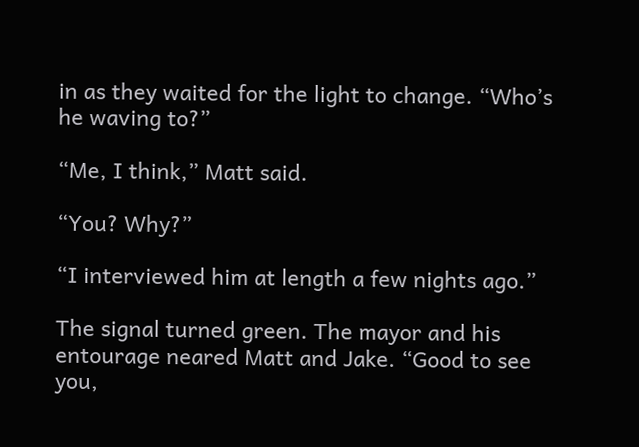in as they waited for the light to change. “Who’s he waving to?”

“Me, I think,” Matt said.

“You? Why?”

“I interviewed him at length a few nights ago.”

The signal turned green. The mayor and his entourage neared Matt and Jake. “Good to see you,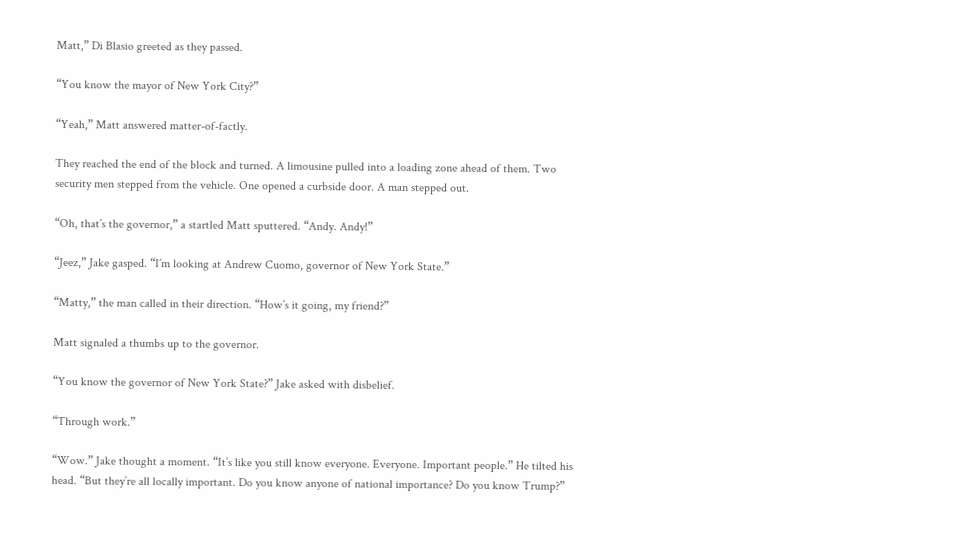Matt,” Di Blasio greeted as they passed.

“You know the mayor of New York City?”

“Yeah,” Matt answered matter-of-factly.

They reached the end of the block and turned. A limousine pulled into a loading zone ahead of them. Two security men stepped from the vehicle. One opened a curbside door. A man stepped out.

“Oh, that’s the governor,” a startled Matt sputtered. “Andy. Andy!”

“Jeez,” Jake gasped. “I’m looking at Andrew Cuomo, governor of New York State.”

“Matty,” the man called in their direction. “How’s it going, my friend?”

Matt signaled a thumbs up to the governor.

“You know the governor of New York State?” Jake asked with disbelief.

“Through work.”

“Wow.” Jake thought a moment. “It’s like you still know everyone. Everyone. Important people.” He tilted his head. “But they’re all locally important. Do you know anyone of national importance? Do you know Trump?”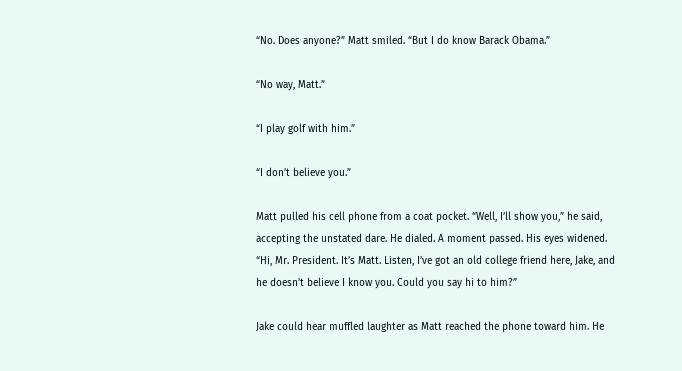“No. Does anyone?” Matt smiled. “But I do know Barack Obama.”

“No way, Matt.”

“I play golf with him.”

“I don’t believe you.”

Matt pulled his cell phone from a coat pocket. “Well, I’ll show you,” he said, accepting the unstated dare. He dialed. A moment passed. His eyes widened. “Hi, Mr. President. It’s Matt. Listen, I’ve got an old college friend here, Jake, and he doesn’t believe I know you. Could you say hi to him?”

Jake could hear muffled laughter as Matt reached the phone toward him. He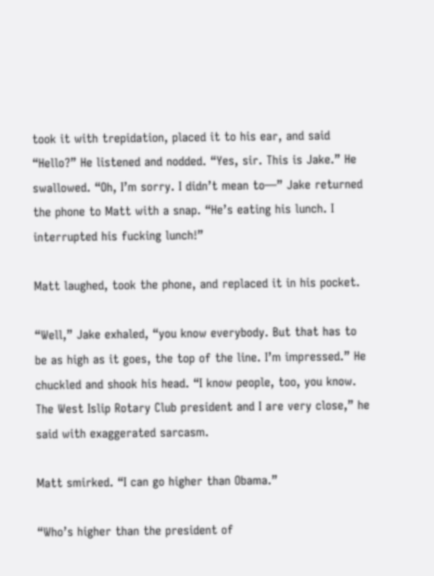took it with trepidation, placed it to his ear, and said “Hello?” He listened and nodded. “Yes, sir. This is Jake.” He swallowed. “Oh, I’m sorry. I didn’t mean to—” Jake returned the phone to Matt with a snap. “He’s eating his lunch. I interrupted his fucking lunch!”

Matt laughed, took the phone, and replaced it in his pocket.

“Well,” Jake exhaled, “you know everybody. But that has to be as high as it goes, the top of the line. I’m impressed.” He chuckled and shook his head. “I know people, too, you know. The West Islip Rotary Club president and I are very close,” he said with exaggerated sarcasm.

Matt smirked. “I can go higher than Obama.”

“Who’s higher than the president of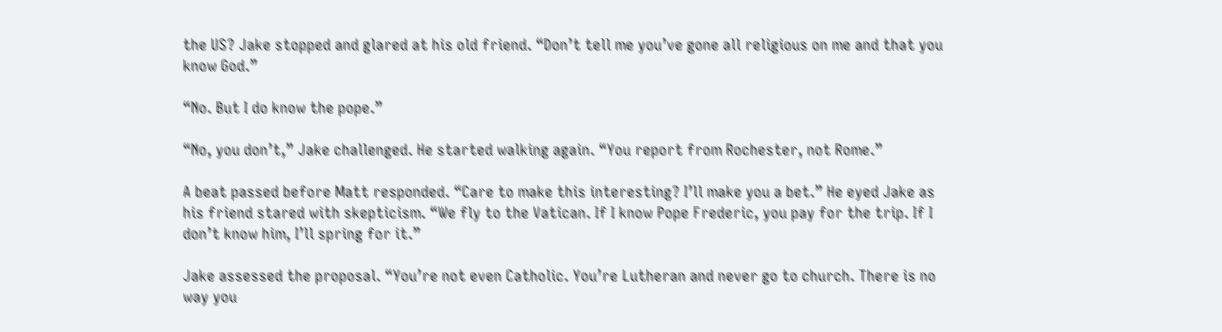the US? Jake stopped and glared at his old friend. “Don’t tell me you’ve gone all religious on me and that you know God.”

“No. But I do know the pope.”

“No, you don’t,” Jake challenged. He started walking again. “You report from Rochester, not Rome.”

A beat passed before Matt responded. “Care to make this interesting? I’ll make you a bet.” He eyed Jake as his friend stared with skepticism. “We fly to the Vatican. If I know Pope Frederic, you pay for the trip. If I don’t know him, I’ll spring for it.”

Jake assessed the proposal. “You’re not even Catholic. You’re Lutheran and never go to church. There is no way you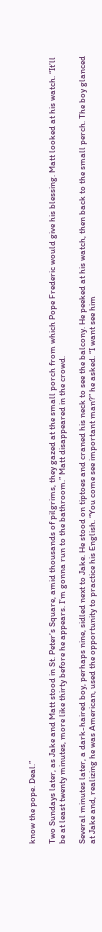know the pope. Deal.”

Two Sundays later, as Jake and Matt stood in St. Peter’s Square, amid thousands of pilgrims, they gazed at the small porch from which Pope Frederic would give his blessing. Matt looked at his watch. “It’ll be at least twenty minutes, more like thirty before he appears. I’m gonna run to the bathroom.” Matt disappeared in the crowd.

Several minutes later, a dark-haired boy, perhaps nine, sidled next to Jake. He stood on tiptoes and craned his neck to see the balcony. He peeked at his watch, then back to the small perch. The boy glanced at Jake and, realizing he was American, used the opportunity to practice his English. “You come see important man?” he asked. “I want see him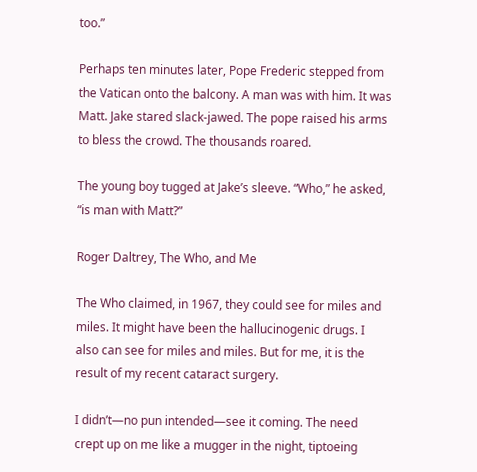too.”

Perhaps ten minutes later, Pope Frederic stepped from the Vatican onto the balcony. A man was with him. It was Matt. Jake stared slack-jawed. The pope raised his arms to bless the crowd. The thousands roared.

The young boy tugged at Jake’s sleeve. “Who,” he asked, “is man with Matt?”

Roger Daltrey, The Who, and Me

The Who claimed, in 1967, they could see for miles and miles. It might have been the hallucinogenic drugs. I also can see for miles and miles. But for me, it is the result of my recent cataract surgery.

I didn’t—no pun intended—see it coming. The need crept up on me like a mugger in the night, tiptoeing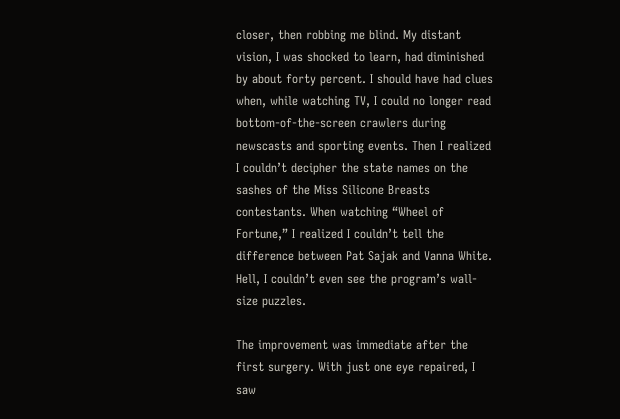closer, then robbing me blind. My distant vision, I was shocked to learn, had diminished by about forty percent. I should have had clues when, while watching TV, I could no longer read bottom-of-the-screen crawlers during newscasts and sporting events. Then I realized I couldn’t decipher the state names on the sashes of the Miss Silicone Breasts contestants. When watching “Wheel of Fortune,” I realized I couldn’t tell the difference between Pat Sajak and Vanna White. Hell, I couldn’t even see the program’s wall-size puzzles.

The improvement was immediate after the first surgery. With just one eye repaired, I saw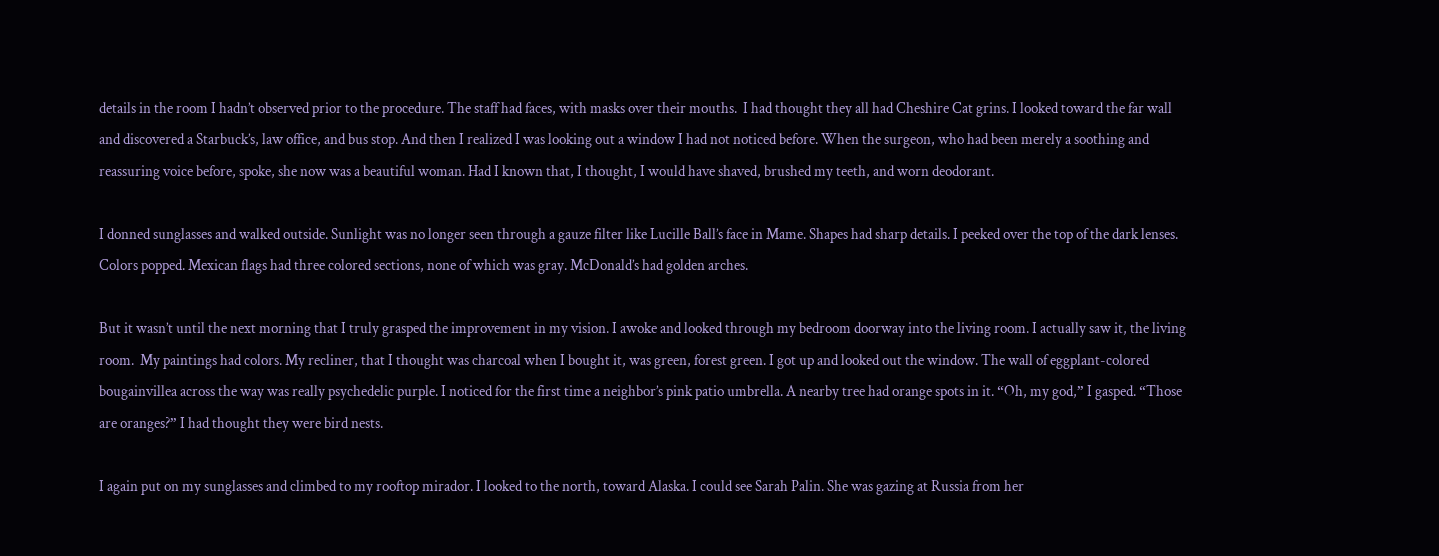details in the room I hadn’t observed prior to the procedure. The staff had faces, with masks over their mouths.  I had thought they all had Cheshire Cat grins. I looked toward the far wall and discovered a Starbuck’s, law office, and bus stop. And then I realized I was looking out a window I had not noticed before. When the surgeon, who had been merely a soothing and reassuring voice before, spoke, she now was a beautiful woman. Had I known that, I thought, I would have shaved, brushed my teeth, and worn deodorant.

I donned sunglasses and walked outside. Sunlight was no longer seen through a gauze filter like Lucille Ball’s face in Mame. Shapes had sharp details. I peeked over the top of the dark lenses. Colors popped. Mexican flags had three colored sections, none of which was gray. McDonald’s had golden arches.

But it wasn’t until the next morning that I truly grasped the improvement in my vision. I awoke and looked through my bedroom doorway into the living room. I actually saw it, the living room.  My paintings had colors. My recliner, that I thought was charcoal when I bought it, was green, forest green. I got up and looked out the window. The wall of eggplant-colored bougainvillea across the way was really psychedelic purple. I noticed for the first time a neighbor’s pink patio umbrella. A nearby tree had orange spots in it. “Oh, my god,” I gasped. “Those are oranges?” I had thought they were bird nests.

I again put on my sunglasses and climbed to my rooftop mirador. I looked to the north, toward Alaska. I could see Sarah Palin. She was gazing at Russia from her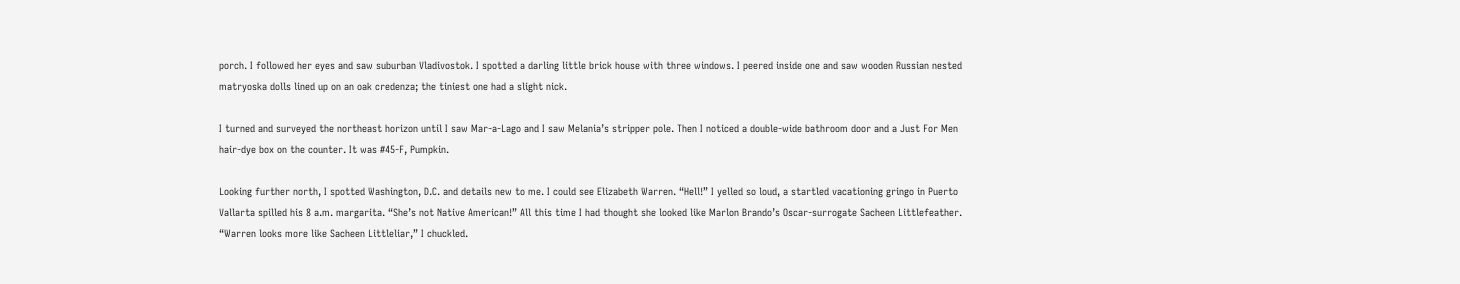porch. I followed her eyes and saw suburban Vladivostok. I spotted a darling little brick house with three windows. I peered inside one and saw wooden Russian nested matryoska dolls lined up on an oak credenza; the tiniest one had a slight nick.

I turned and surveyed the northeast horizon until I saw Mar-a-Lago and I saw Melania’s stripper pole. Then I noticed a double-wide bathroom door and a Just For Men hair-dye box on the counter. It was #45-F, Pumpkin.

Looking further north, I spotted Washington, D.C. and details new to me. I could see Elizabeth Warren. “Hell!” I yelled so loud, a startled vacationing gringo in Puerto Vallarta spilled his 8 a.m. margarita. “She’s not Native American!” All this time I had thought she looked like Marlon Brando’s Oscar-surrogate Sacheen Littlefeather. “Warren looks more like Sacheen Littleliar,” I chuckled.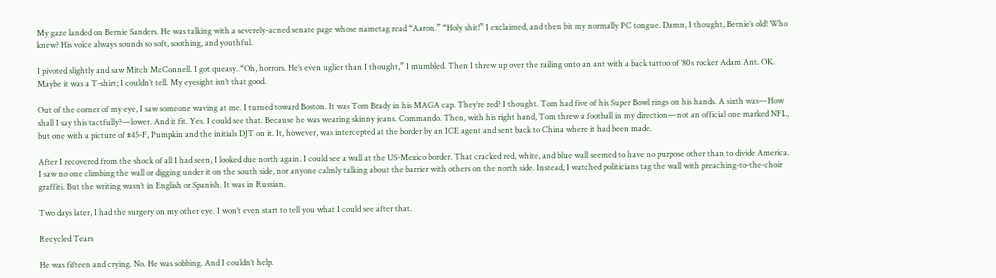My gaze landed on Bernie Sanders. He was talking with a severely-acned senate page whose nametag read “Aaron.” “Holy shit!” I exclaimed, and then bit my normally PC tongue. Damn, I thought, Bernie’s old! Who knew? His voice always sounds so soft, soothing, and youthful.

I pivoted slightly and saw Mitch McConnell. I got queasy. “Oh, horrors. He’s even uglier than I thought,” I mumbled. Then I threw up over the railing onto an ant with a back tattoo of ’80s rocker Adam Ant. OK. Maybe it was a T-shirt; I couldn’t tell. My eyesight isn’t that good.

Out of the corner of my eye, I saw someone waving at me. I turned toward Boston. It was Tom Brady in his MAGA cap. They’re red? I thought. Tom had five of his Super Bowl rings on his hands. A sixth was—How shall I say this tactfully?—lower. And it fit. Yes. I could see that. Because he was wearing skinny jeans. Commando. Then, with his right hand, Tom threw a football in my direction—not an official one marked NFL, but one with a picture of #45-F, Pumpkin and the initials DJT on it. It, however, was intercepted at the border by an ICE agent and sent back to China where it had been made.

After I recovered from the shock of all I had seen, I looked due north again. I could see a wall at the US-Mexico border. That cracked red, white, and blue wall seemed to have no purpose other than to divide America. I saw no one climbing the wall or digging under it on the south side, nor anyone calmly talking about the barrier with others on the north side. Instead, I watched politicians tag the wall with preaching-to-the-choir graffiti. But the writing wasn’t in English or Spanish. It was in Russian.

Two days later, I had the surgery on my other eye. I won’t even start to tell you what I could see after that.

Recycled Tears

He was fifteen and crying. No. He was sobbing. And I couldn’t help.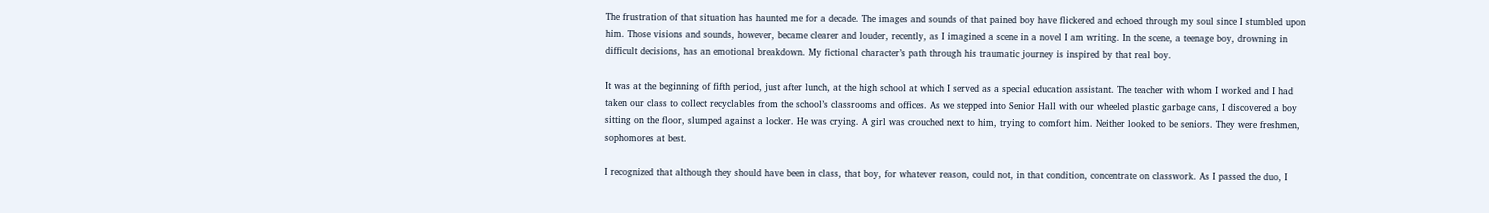The frustration of that situation has haunted me for a decade. The images and sounds of that pained boy have flickered and echoed through my soul since I stumbled upon him. Those visions and sounds, however, became clearer and louder, recently, as I imagined a scene in a novel I am writing. In the scene, a teenage boy, drowning in difficult decisions, has an emotional breakdown. My fictional character’s path through his traumatic journey is inspired by that real boy.

It was at the beginning of fifth period, just after lunch, at the high school at which I served as a special education assistant. The teacher with whom I worked and I had taken our class to collect recyclables from the school’s classrooms and offices. As we stepped into Senior Hall with our wheeled plastic garbage cans, I discovered a boy sitting on the floor, slumped against a locker. He was crying. A girl was crouched next to him, trying to comfort him. Neither looked to be seniors. They were freshmen, sophomores at best.

I recognized that although they should have been in class, that boy, for whatever reason, could not, in that condition, concentrate on classwork. As I passed the duo, I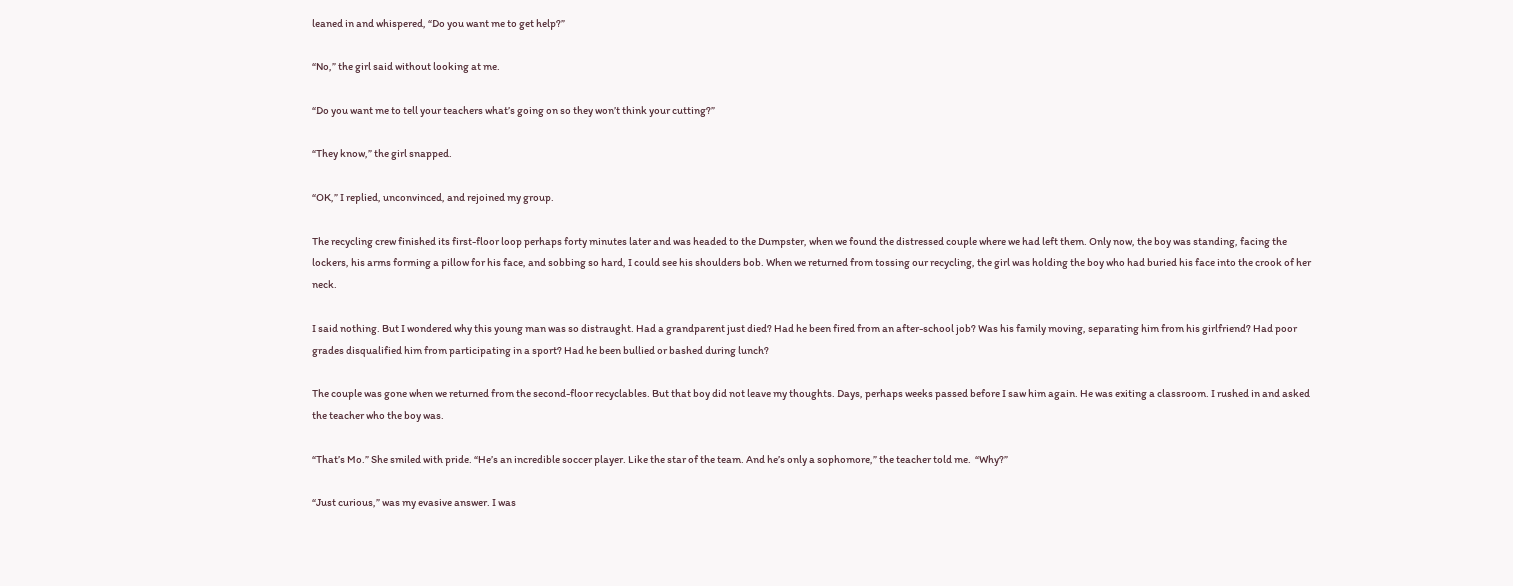leaned in and whispered, “Do you want me to get help?”

“No,” the girl said without looking at me.

“Do you want me to tell your teachers what’s going on so they won’t think your cutting?”

“They know,” the girl snapped.

“OK,” I replied, unconvinced, and rejoined my group.

The recycling crew finished its first-floor loop perhaps forty minutes later and was headed to the Dumpster, when we found the distressed couple where we had left them. Only now, the boy was standing, facing the lockers, his arms forming a pillow for his face, and sobbing so hard, I could see his shoulders bob. When we returned from tossing our recycling, the girl was holding the boy who had buried his face into the crook of her neck.

I said nothing. But I wondered why this young man was so distraught. Had a grandparent just died? Had he been fired from an after-school job? Was his family moving, separating him from his girlfriend? Had poor grades disqualified him from participating in a sport? Had he been bullied or bashed during lunch?

The couple was gone when we returned from the second-floor recyclables. But that boy did not leave my thoughts. Days, perhaps weeks passed before I saw him again. He was exiting a classroom. I rushed in and asked the teacher who the boy was.

“That’s Mo.” She smiled with pride. “He’s an incredible soccer player. Like the star of the team. And he’s only a sophomore,” the teacher told me.  “Why?”

“Just curious,” was my evasive answer. I was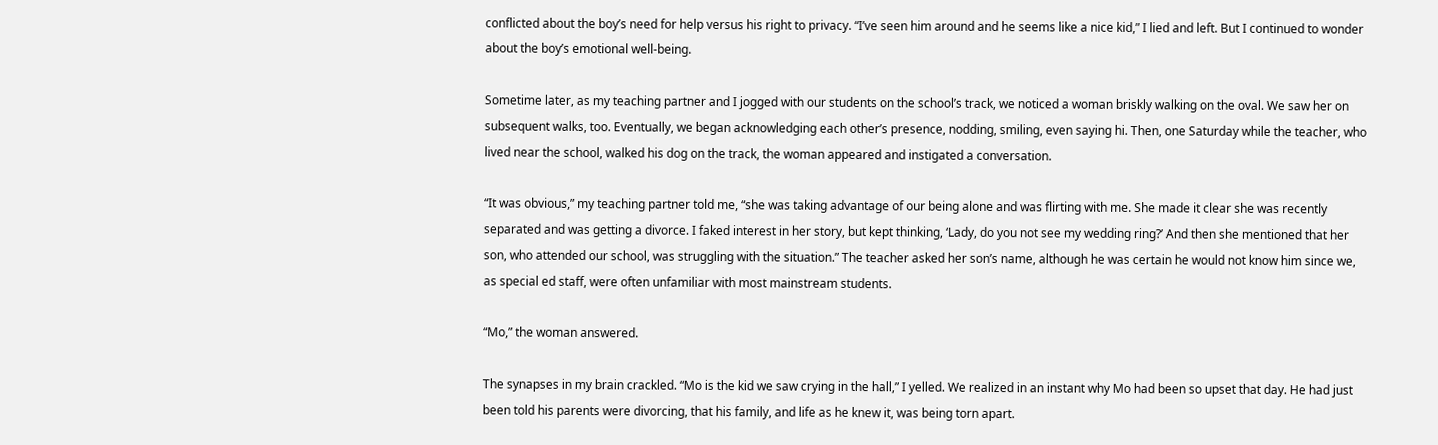conflicted about the boy’s need for help versus his right to privacy. “I’ve seen him around and he seems like a nice kid,” I lied and left. But I continued to wonder about the boy’s emotional well-being.

Sometime later, as my teaching partner and I jogged with our students on the school’s track, we noticed a woman briskly walking on the oval. We saw her on subsequent walks, too. Eventually, we began acknowledging each other’s presence, nodding, smiling, even saying hi. Then, one Saturday while the teacher, who lived near the school, walked his dog on the track, the woman appeared and instigated a conversation.

“It was obvious,” my teaching partner told me, “she was taking advantage of our being alone and was flirting with me. She made it clear she was recently separated and was getting a divorce. I faked interest in her story, but kept thinking, ‘Lady, do you not see my wedding ring?’ And then she mentioned that her son, who attended our school, was struggling with the situation.” The teacher asked her son’s name, although he was certain he would not know him since we, as special ed staff, were often unfamiliar with most mainstream students.

“Mo,” the woman answered.

The synapses in my brain crackled. “Mo is the kid we saw crying in the hall,” I yelled. We realized in an instant why Mo had been so upset that day. He had just been told his parents were divorcing, that his family, and life as he knew it, was being torn apart.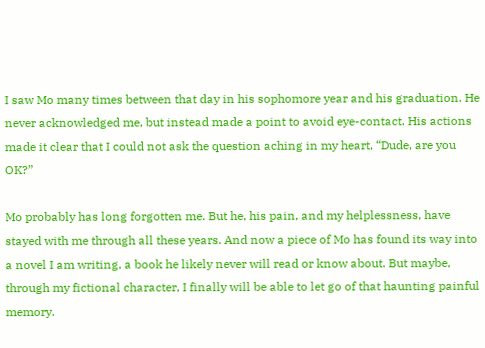I saw Mo many times between that day in his sophomore year and his graduation. He never acknowledged me, but instead made a point to avoid eye-contact. His actions made it clear that I could not ask the question aching in my heart, “Dude, are you OK?”

Mo probably has long forgotten me. But he, his pain, and my helplessness, have stayed with me through all these years. And now a piece of Mo has found its way into a novel I am writing, a book he likely never will read or know about. But maybe, through my fictional character, I finally will be able to let go of that haunting painful memory.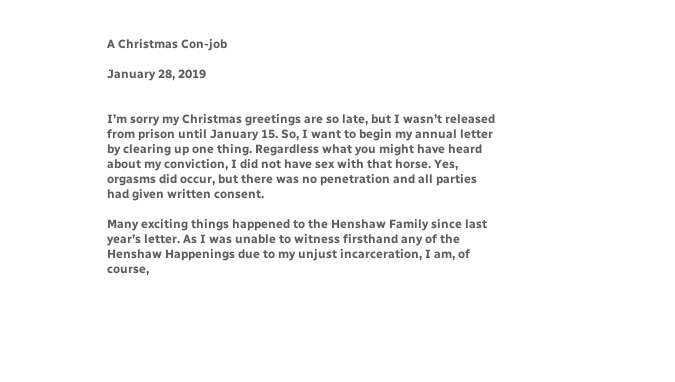A Christmas Con-job

January 28, 2019


I’m sorry my Christmas greetings are so late, but I wasn’t released from prison until January 15. So, I want to begin my annual letter by clearing up one thing. Regardless what you might have heard about my conviction, I did not have sex with that horse. Yes, orgasms did occur, but there was no penetration and all parties had given written consent.

Many exciting things happened to the Henshaw Family since last year’s letter. As I was unable to witness firsthand any of the Henshaw Happenings due to my unjust incarceration, I am, of course,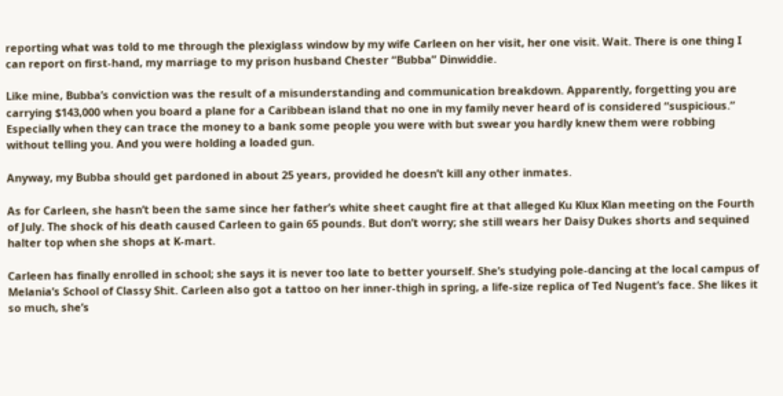reporting what was told to me through the plexiglass window by my wife Carleen on her visit, her one visit. Wait. There is one thing I can report on first-hand, my marriage to my prison husband Chester “Bubba” Dinwiddie.

Like mine, Bubba’s conviction was the result of a misunderstanding and communication breakdown. Apparently, forgetting you are carrying $143,000 when you board a plane for a Caribbean island that no one in my family never heard of is considered “suspicious.” Especially when they can trace the money to a bank some people you were with but swear you hardly knew them were robbing without telling you. And you were holding a loaded gun.

Anyway, my Bubba should get pardoned in about 25 years, provided he doesn’t kill any other inmates.

As for Carleen, she hasn’t been the same since her father’s white sheet caught fire at that alleged Ku Klux Klan meeting on the Fourth of July. The shock of his death caused Carleen to gain 65 pounds. But don’t worry; she still wears her Daisy Dukes shorts and sequined halter top when she shops at K-mart.

Carleen has finally enrolled in school; she says it is never too late to better yourself. She’s studying pole-dancing at the local campus of Melania’s School of Classy Shit. Carleen also got a tattoo on her inner-thigh in spring, a life-size replica of Ted Nugent’s face. She likes it so much, she’s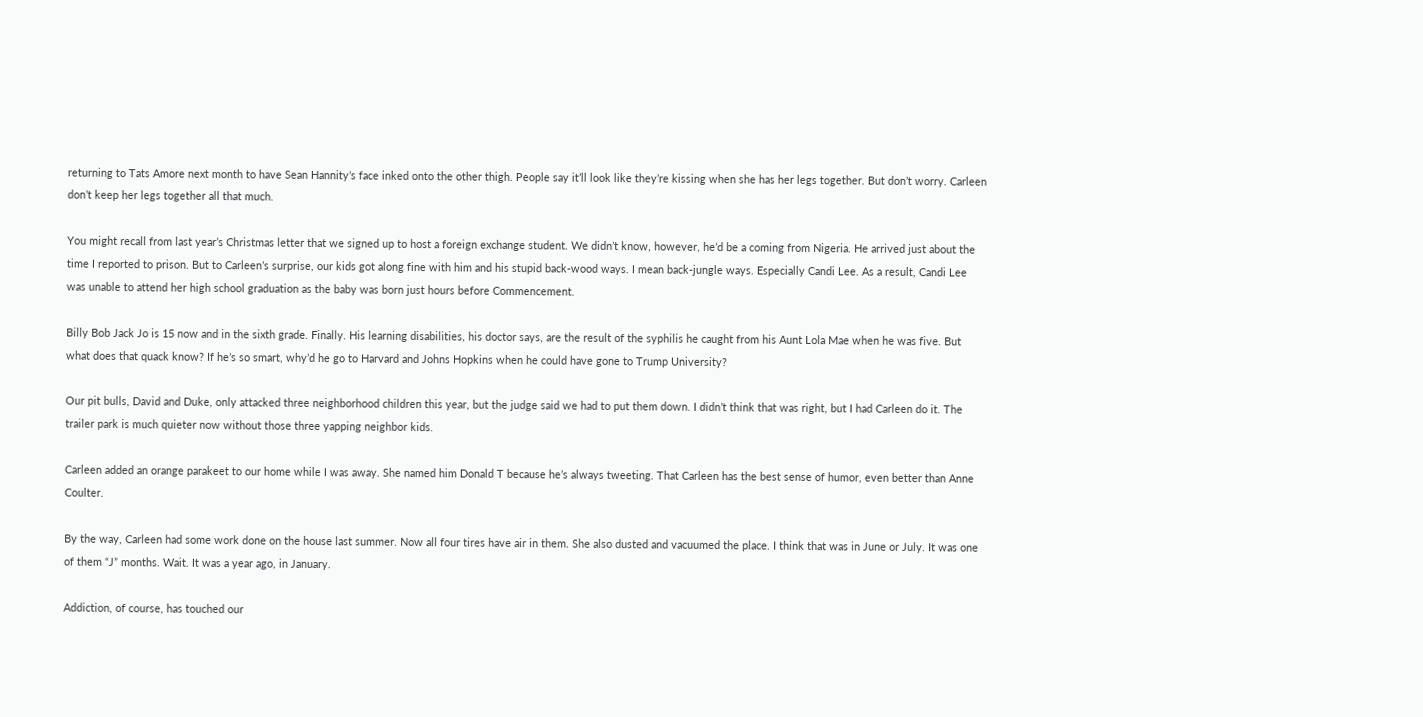returning to Tats Amore next month to have Sean Hannity’s face inked onto the other thigh. People say it’ll look like they’re kissing when she has her legs together. But don’t worry. Carleen don’t keep her legs together all that much.

You might recall from last year’s Christmas letter that we signed up to host a foreign exchange student. We didn’t know, however, he’d be a coming from Nigeria. He arrived just about the time I reported to prison. But to Carleen’s surprise, our kids got along fine with him and his stupid back-wood ways. I mean back-jungle ways. Especially Candi Lee. As a result, Candi Lee was unable to attend her high school graduation as the baby was born just hours before Commencement.

Billy Bob Jack Jo is 15 now and in the sixth grade. Finally. His learning disabilities, his doctor says, are the result of the syphilis he caught from his Aunt Lola Mae when he was five. But what does that quack know? If he’s so smart, why’d he go to Harvard and Johns Hopkins when he could have gone to Trump University?

Our pit bulls, David and Duke, only attacked three neighborhood children this year, but the judge said we had to put them down. I didn’t think that was right, but I had Carleen do it. The trailer park is much quieter now without those three yapping neighbor kids.

Carleen added an orange parakeet to our home while I was away. She named him Donald T because he’s always tweeting. That Carleen has the best sense of humor, even better than Anne Coulter.

By the way, Carleen had some work done on the house last summer. Now all four tires have air in them. She also dusted and vacuumed the place. I think that was in June or July. It was one of them “J” months. Wait. It was a year ago, in January.

Addiction, of course, has touched our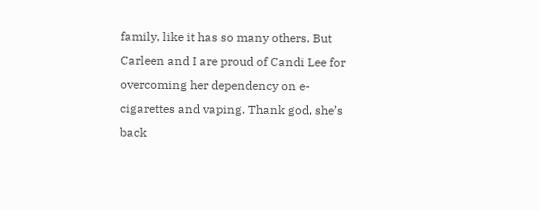family, like it has so many others. But Carleen and I are proud of Candi Lee for overcoming her dependency on e-cigarettes and vaping. Thank god, she’s back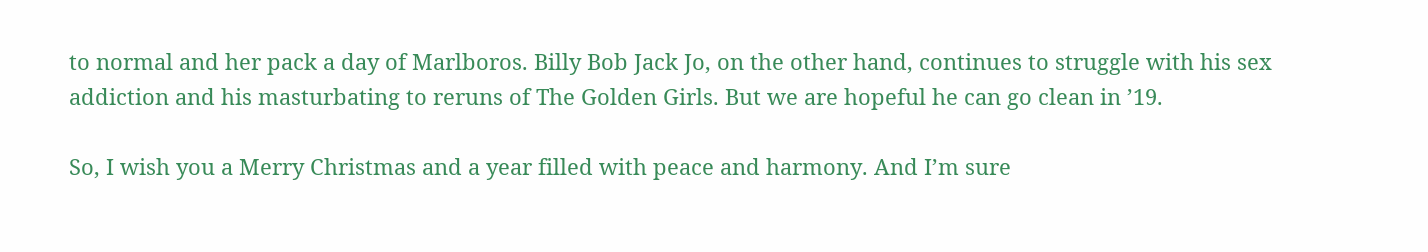to normal and her pack a day of Marlboros. Billy Bob Jack Jo, on the other hand, continues to struggle with his sex addiction and his masturbating to reruns of The Golden Girls. But we are hopeful he can go clean in ’19.

So, I wish you a Merry Christmas and a year filled with peace and harmony. And I’m sure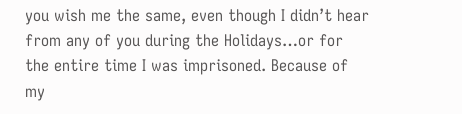you wish me the same, even though I didn’t hear from any of you during the Holidays…or for the entire time I was imprisoned. Because of my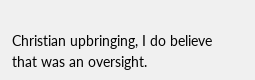Christian upbringing, I do believe that was an oversight.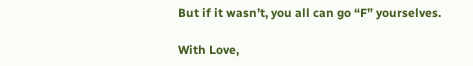But if it wasn’t, you all can go “F” yourselves.

With Love,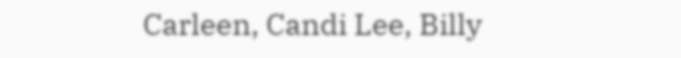Carleen, Candi Lee, Billy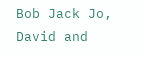Bob Jack Jo, David and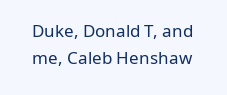Duke, Donald T, and me, Caleb Henshaw